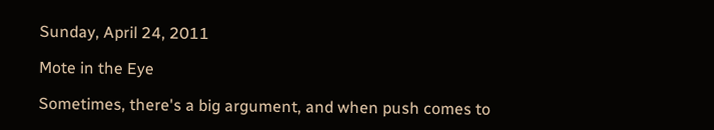Sunday, April 24, 2011

Mote in the Eye

Sometimes, there's a big argument, and when push comes to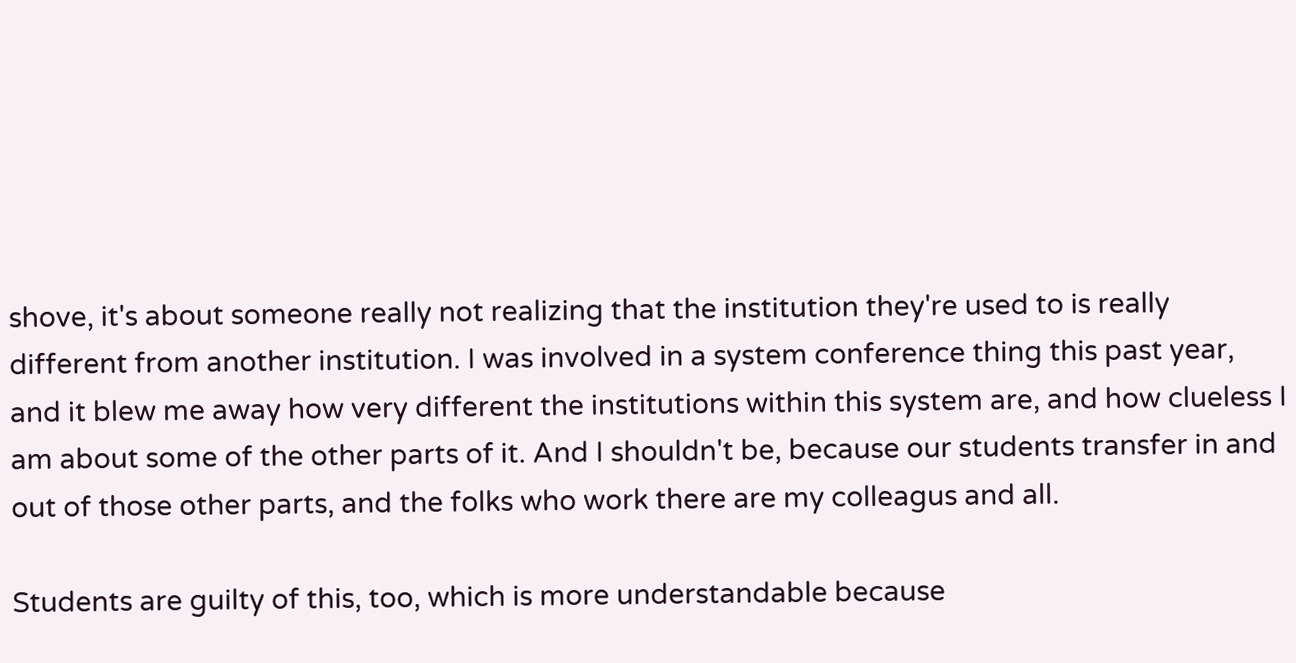shove, it's about someone really not realizing that the institution they're used to is really different from another institution. I was involved in a system conference thing this past year, and it blew me away how very different the institutions within this system are, and how clueless I am about some of the other parts of it. And I shouldn't be, because our students transfer in and out of those other parts, and the folks who work there are my colleagus and all.

Students are guilty of this, too, which is more understandable because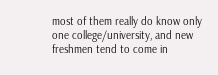most of them really do know only one college/university, and new freshmen tend to come in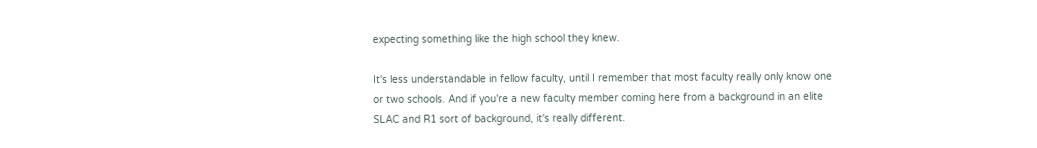expecting something like the high school they knew.

It's less understandable in fellow faculty, until I remember that most faculty really only know one or two schools. And if you're a new faculty member coming here from a background in an elite SLAC and R1 sort of background, it's really different.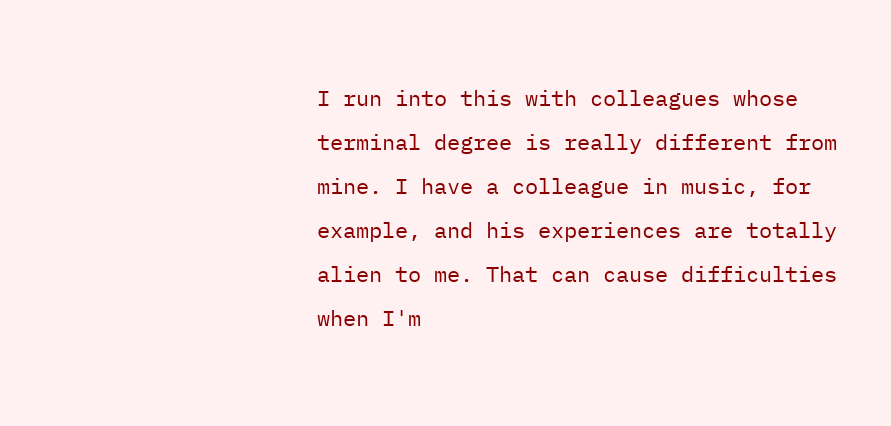I run into this with colleagues whose terminal degree is really different from mine. I have a colleague in music, for example, and his experiences are totally alien to me. That can cause difficulties when I'm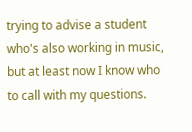trying to advise a student who's also working in music, but at least now I know who to call with my questions.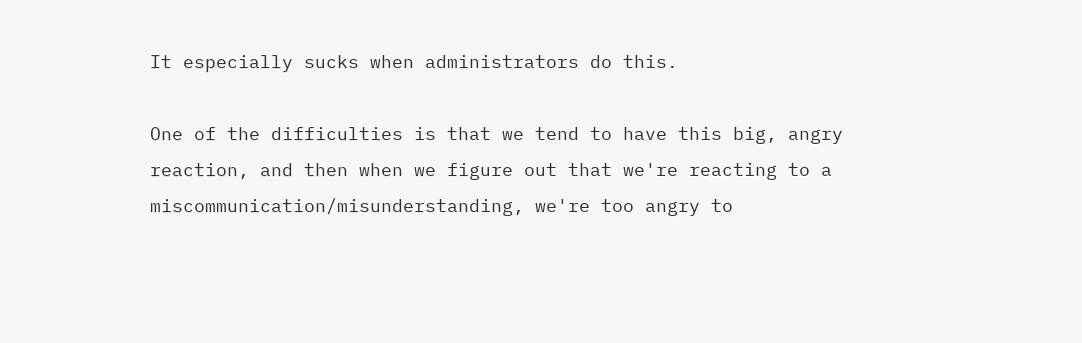It especially sucks when administrators do this.

One of the difficulties is that we tend to have this big, angry reaction, and then when we figure out that we're reacting to a miscommunication/misunderstanding, we're too angry to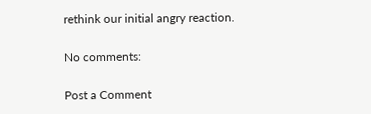rethink our initial angry reaction.

No comments:

Post a Comment